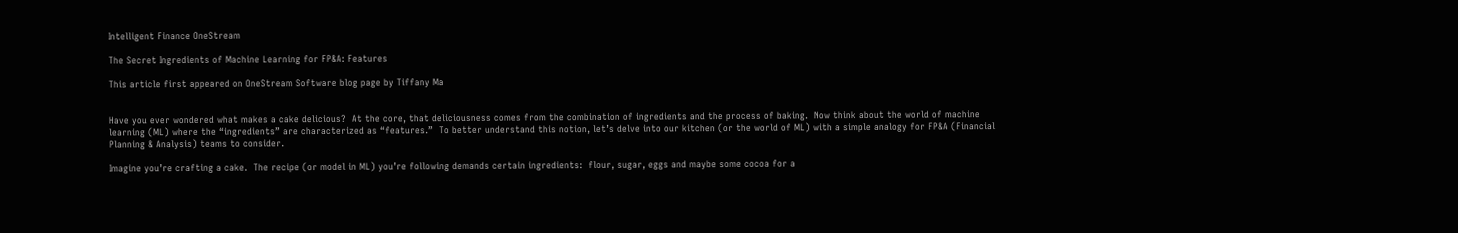Intelligent Finance OneStream

The Secret Ingredients of Machine Learning for FP&A: Features

This article first appeared on OneStream Software blog page by Tiffany Ma


Have you ever wondered what makes a cake delicious?  At the core, that deliciousness comes from the combination of ingredients and the process of baking.  Now think about the world of machine learning (ML) where the “ingredients” are characterized as “features.”  To better understand this notion, let’s delve into our kitchen (or the world of ML) with a simple analogy for FP&A (Financial Planning & Analysis) teams to consider.

Imagine you’re crafting a cake.  The recipe (or model in ML) you’re following demands certain ingredients:  flour, sugar, eggs and maybe some cocoa for a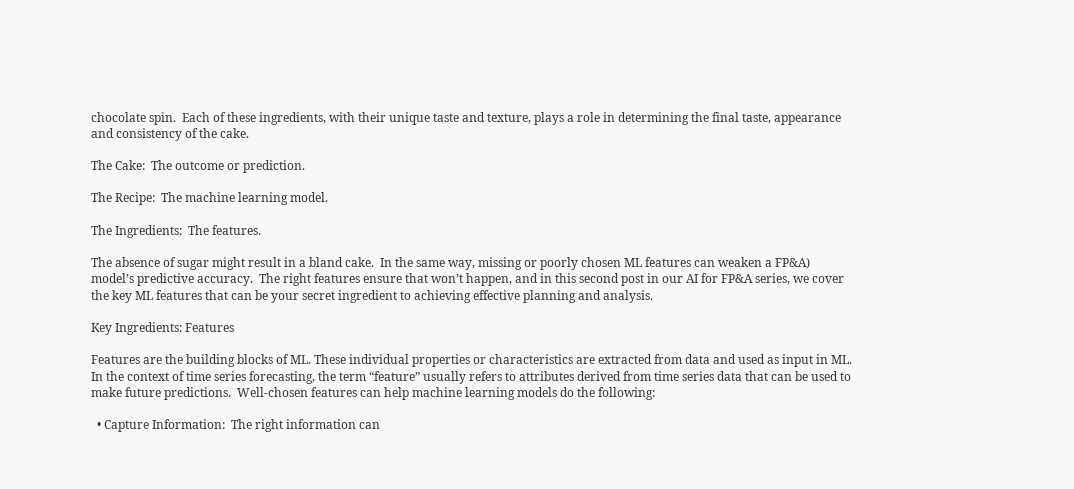chocolate spin.  Each of these ingredients, with their unique taste and texture, plays a role in determining the final taste, appearance and consistency of the cake.

The Cake:  The outcome or prediction.

The Recipe:  The machine learning model.

The Ingredients:  The features.

The absence of sugar might result in a bland cake.  In the same way, missing or poorly chosen ML features can weaken a FP&A) model’s predictive accuracy.  The right features ensure that won’t happen, and in this second post in our AI for FP&A series, we cover the key ML features that can be your secret ingredient to achieving effective planning and analysis.

Key Ingredients: Features

Features are the building blocks of ML. These individual properties or characteristics are extracted from data and used as input in ML.  In the context of time series forecasting, the term “feature” usually refers to attributes derived from time series data that can be used to make future predictions.  Well-chosen features can help machine learning models do the following:

  • Capture Information:  The right information can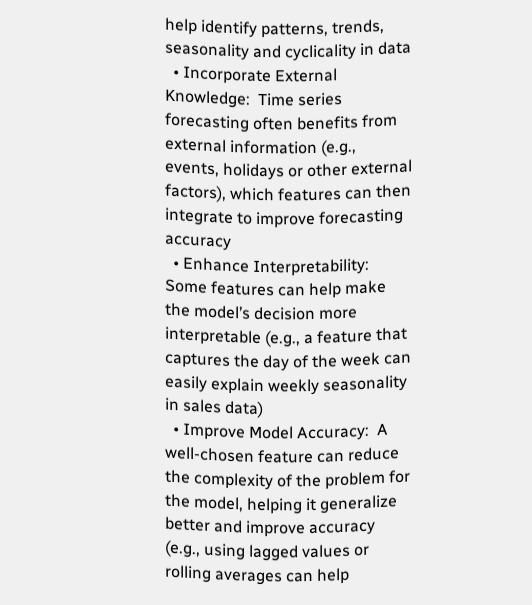help identify patterns, trends, seasonality and cyclicality in data
  • Incorporate External Knowledge:  Time series forecasting often benefits from external information (e.g., events, holidays or other external factors), which features can then integrate to improve forecasting accuracy
  • Enhance Interpretability:  Some features can help make the model’s decision more interpretable (e.g., a feature that captures the day of the week can easily explain weekly seasonality in sales data)
  • Improve Model Accuracy:  A well-chosen feature can reduce the complexity of the problem for the model, helping it generalize better and improve accuracy (e.g., using lagged values or rolling averages can help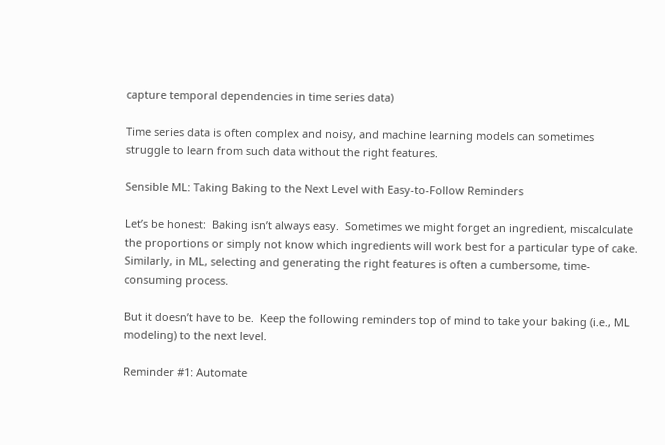capture temporal dependencies in time series data)

Time series data is often complex and noisy, and machine learning models can sometimes struggle to learn from such data without the right features.

Sensible ML: Taking Baking to the Next Level with Easy-to-Follow Reminders

Let’s be honest:  Baking isn’t always easy.  Sometimes we might forget an ingredient, miscalculate the proportions or simply not know which ingredients will work best for a particular type of cake.  Similarly, in ML, selecting and generating the right features is often a cumbersome, time-consuming process.

But it doesn’t have to be.  Keep the following reminders top of mind to take your baking (i.e., ML modeling) to the next level.

Reminder #1: Automate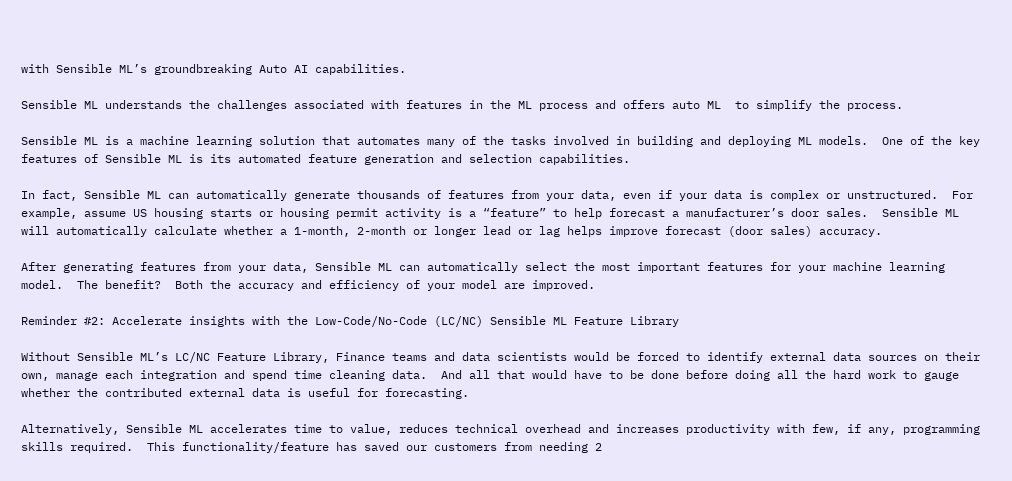with Sensible ML’s groundbreaking Auto AI capabilities.

Sensible ML understands the challenges associated with features in the ML process and offers auto ML  to simplify the process.

Sensible ML is a machine learning solution that automates many of the tasks involved in building and deploying ML models.  One of the key features of Sensible ML is its automated feature generation and selection capabilities.

In fact, Sensible ML can automatically generate thousands of features from your data, even if your data is complex or unstructured.  For example, assume US housing starts or housing permit activity is a “feature” to help forecast a manufacturer’s door sales.  Sensible ML will automatically calculate whether a 1-month, 2-month or longer lead or lag helps improve forecast (door sales) accuracy.

After generating features from your data, Sensible ML can automatically select the most important features for your machine learning model.  The benefit?  Both the accuracy and efficiency of your model are improved.

Reminder #2: Accelerate insights with the Low-Code/No-Code (LC/NC) Sensible ML Feature Library

Without Sensible ML’s LC/NC Feature Library, Finance teams and data scientists would be forced to identify external data sources on their own, manage each integration and spend time cleaning data.  And all that would have to be done before doing all the hard work to gauge whether the contributed external data is useful for forecasting.

Alternatively, Sensible ML accelerates time to value, reduces technical overhead and increases productivity with few, if any, programming skills required.  This functionality/feature has saved our customers from needing 2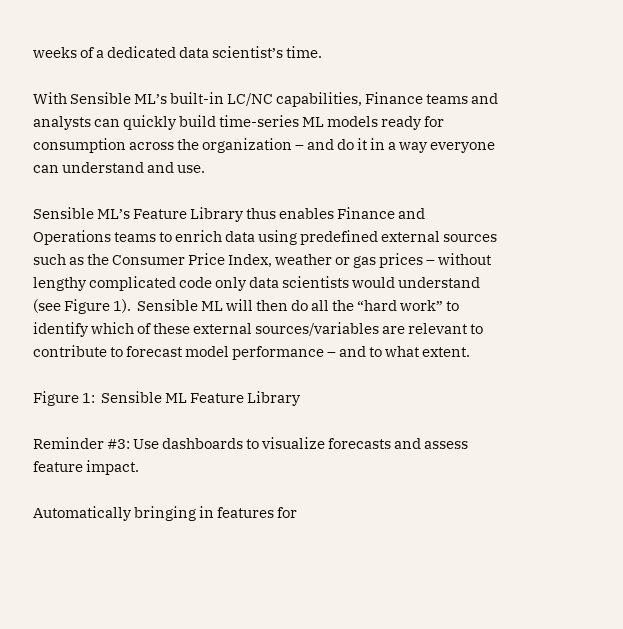weeks of a dedicated data scientist’s time.

With Sensible ML’s built-in LC/NC capabilities, Finance teams and analysts can quickly build time-series ML models ready for consumption across the organization – and do it in a way everyone can understand and use.

Sensible ML’s Feature Library thus enables Finance and Operations teams to enrich data using predefined external sources such as the Consumer Price Index, weather or gas prices – without lengthy complicated code only data scientists would understand (see Figure 1).  Sensible ML will then do all the “hard work” to identify which of these external sources/variables are relevant to contribute to forecast model performance – and to what extent.

Figure 1:  Sensible ML Feature Library

Reminder #3: Use dashboards to visualize forecasts and assess feature impact.

Automatically bringing in features for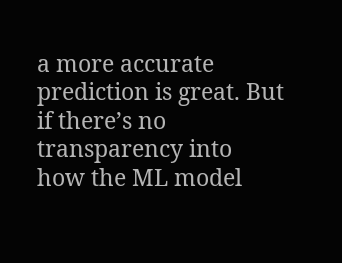a more accurate prediction is great. But if there’s no transparency into how the ML model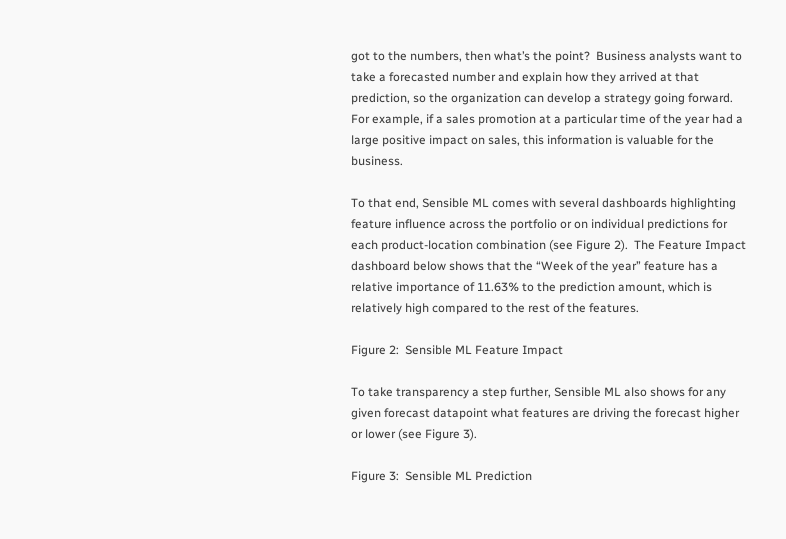got to the numbers, then what’s the point?  Business analysts want to take a forecasted number and explain how they arrived at that prediction, so the organization can develop a strategy going forward.  For example, if a sales promotion at a particular time of the year had a large positive impact on sales, this information is valuable for the business.

To that end, Sensible ML comes with several dashboards highlighting feature influence across the portfolio or on individual predictions for each product-location combination (see Figure 2).  The Feature Impact dashboard below shows that the “Week of the year” feature has a relative importance of 11.63% to the prediction amount, which is relatively high compared to the rest of the features.

Figure 2:  Sensible ML Feature Impact

To take transparency a step further, Sensible ML also shows for any given forecast datapoint what features are driving the forecast higher or lower (see Figure 3).

Figure 3:  Sensible ML Prediction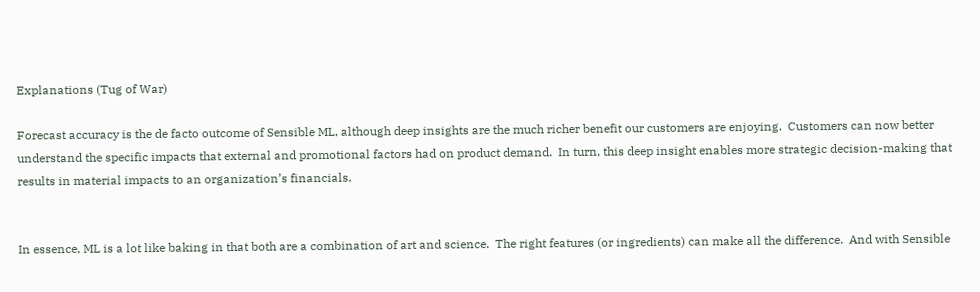Explanations (Tug of War)

Forecast accuracy is the de facto outcome of Sensible ML, although deep insights are the much richer benefit our customers are enjoying.  Customers can now better understand the specific impacts that external and promotional factors had on product demand.  In turn, this deep insight enables more strategic decision-making that results in material impacts to an organization’s financials.


In essence, ML is a lot like baking in that both are a combination of art and science.  The right features (or ingredients) can make all the difference.  And with Sensible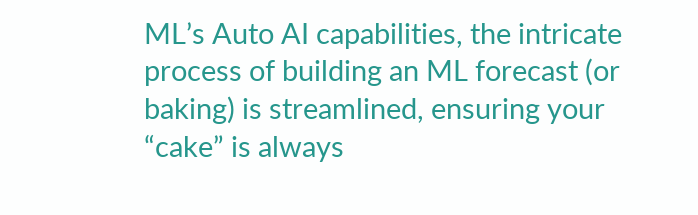ML’s Auto AI capabilities, the intricate process of building an ML forecast (or baking) is streamlined, ensuring your “cake” is always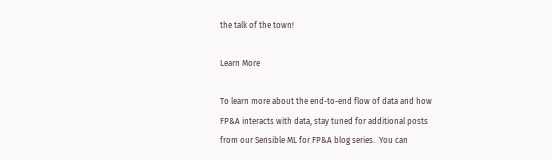the talk of the town!

Learn More

To learn more about the end-to-end flow of data and how FP&A interacts with data, stay tuned for additional posts from our Sensible ML for FP&A blog series.  You can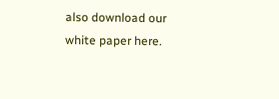also download our white paper here.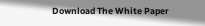Download The White Paper